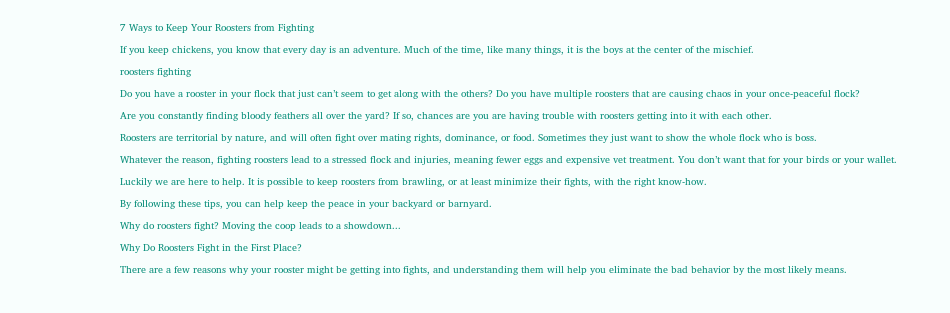7 Ways to Keep Your Roosters from Fighting

If you keep chickens, you know that every day is an adventure. Much of the time, like many things, it is the boys at the center of the mischief.

roosters fighting

Do you have a rooster in your flock that just can’t seem to get along with the others? Do you have multiple roosters that are causing chaos in your once-peaceful flock?

Are you constantly finding bloody feathers all over the yard? If so, chances are you are having trouble with roosters getting into it with each other.

Roosters are territorial by nature, and will often fight over mating rights, dominance, or food. Sometimes they just want to show the whole flock who is boss.

Whatever the reason, fighting roosters lead to a stressed flock and injuries, meaning fewer eggs and expensive vet treatment. You don’t want that for your birds or your wallet.

Luckily we are here to help. It is possible to keep roosters from brawling, or at least minimize their fights, with the right know-how.

By following these tips, you can help keep the peace in your backyard or barnyard.

Why do roosters fight? Moving the coop leads to a showdown...

Why Do Roosters Fight in the First Place?

There are a few reasons why your rooster might be getting into fights, and understanding them will help you eliminate the bad behavior by the most likely means.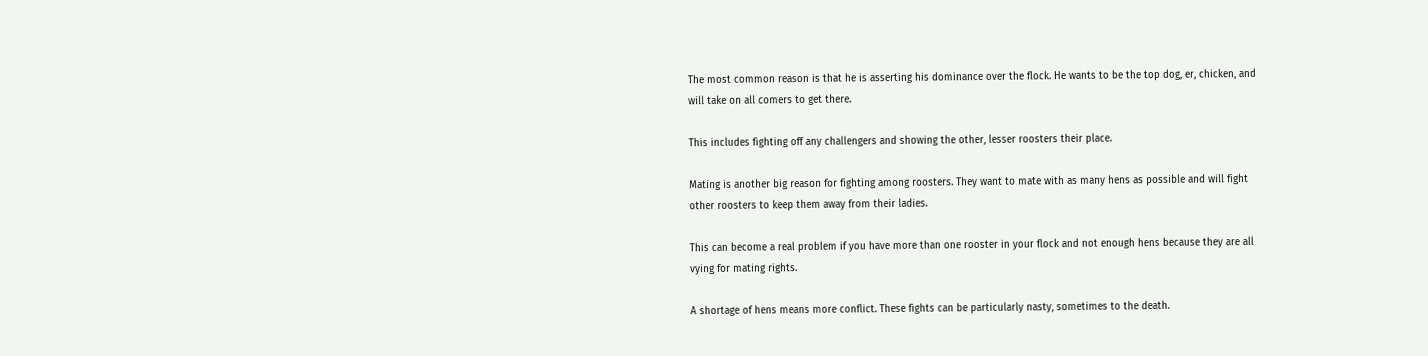The most common reason is that he is asserting his dominance over the flock. He wants to be the top dog, er, chicken, and will take on all comers to get there.

This includes fighting off any challengers and showing the other, lesser roosters their place.

Mating is another big reason for fighting among roosters. They want to mate with as many hens as possible and will fight other roosters to keep them away from their ladies.

This can become a real problem if you have more than one rooster in your flock and not enough hens because they are all vying for mating rights.

A shortage of hens means more conflict. These fights can be particularly nasty, sometimes to the death.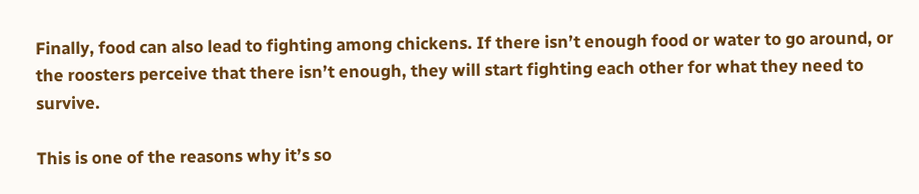Finally, food can also lead to fighting among chickens. If there isn’t enough food or water to go around, or the roosters perceive that there isn’t enough, they will start fighting each other for what they need to survive.

This is one of the reasons why it’s so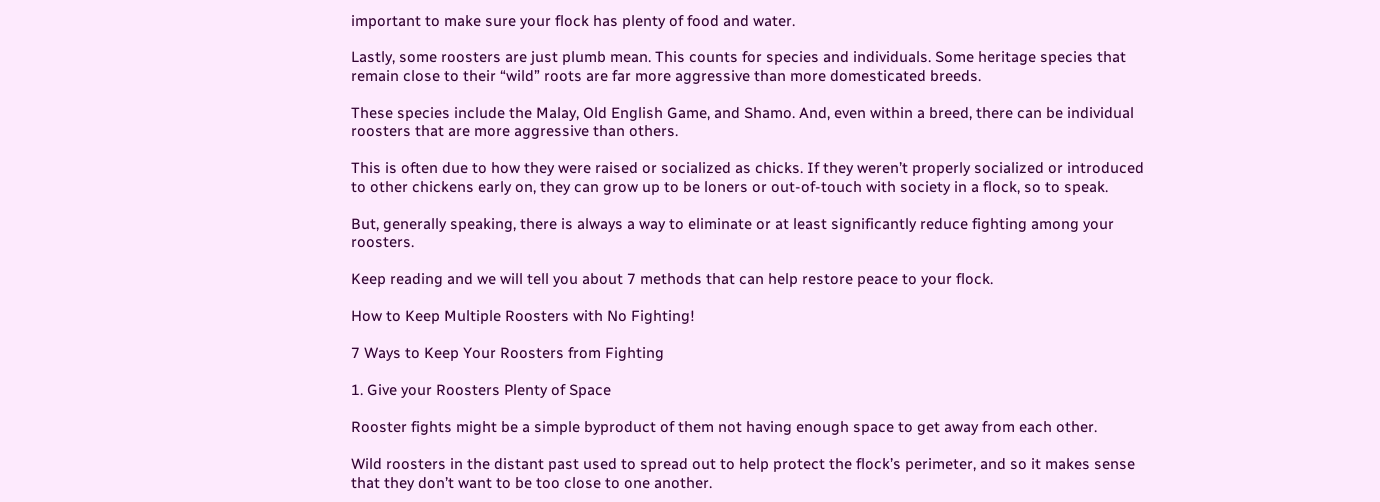important to make sure your flock has plenty of food and water.

Lastly, some roosters are just plumb mean. This counts for species and individuals. Some heritage species that remain close to their “wild” roots are far more aggressive than more domesticated breeds.

These species include the Malay, Old English Game, and Shamo. And, even within a breed, there can be individual roosters that are more aggressive than others.

This is often due to how they were raised or socialized as chicks. If they weren’t properly socialized or introduced to other chickens early on, they can grow up to be loners or out-of-touch with society in a flock, so to speak.

But, generally speaking, there is always a way to eliminate or at least significantly reduce fighting among your roosters.

Keep reading and we will tell you about 7 methods that can help restore peace to your flock.

How to Keep Multiple Roosters with No Fighting!

7 Ways to Keep Your Roosters from Fighting

1. Give your Roosters Plenty of Space

Rooster fights might be a simple byproduct of them not having enough space to get away from each other.

Wild roosters in the distant past used to spread out to help protect the flock’s perimeter, and so it makes sense that they don’t want to be too close to one another.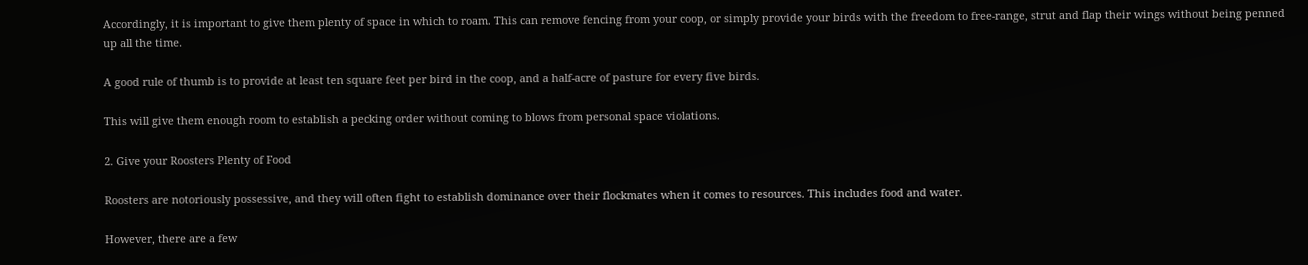Accordingly, it is important to give them plenty of space in which to roam. This can remove fencing from your coop, or simply provide your birds with the freedom to free-range, strut and flap their wings without being penned up all the time.

A good rule of thumb is to provide at least ten square feet per bird in the coop, and a half-acre of pasture for every five birds.

This will give them enough room to establish a pecking order without coming to blows from personal space violations.

2. Give your Roosters Plenty of Food

Roosters are notoriously possessive, and they will often fight to establish dominance over their flockmates when it comes to resources. This includes food and water.

However, there are a few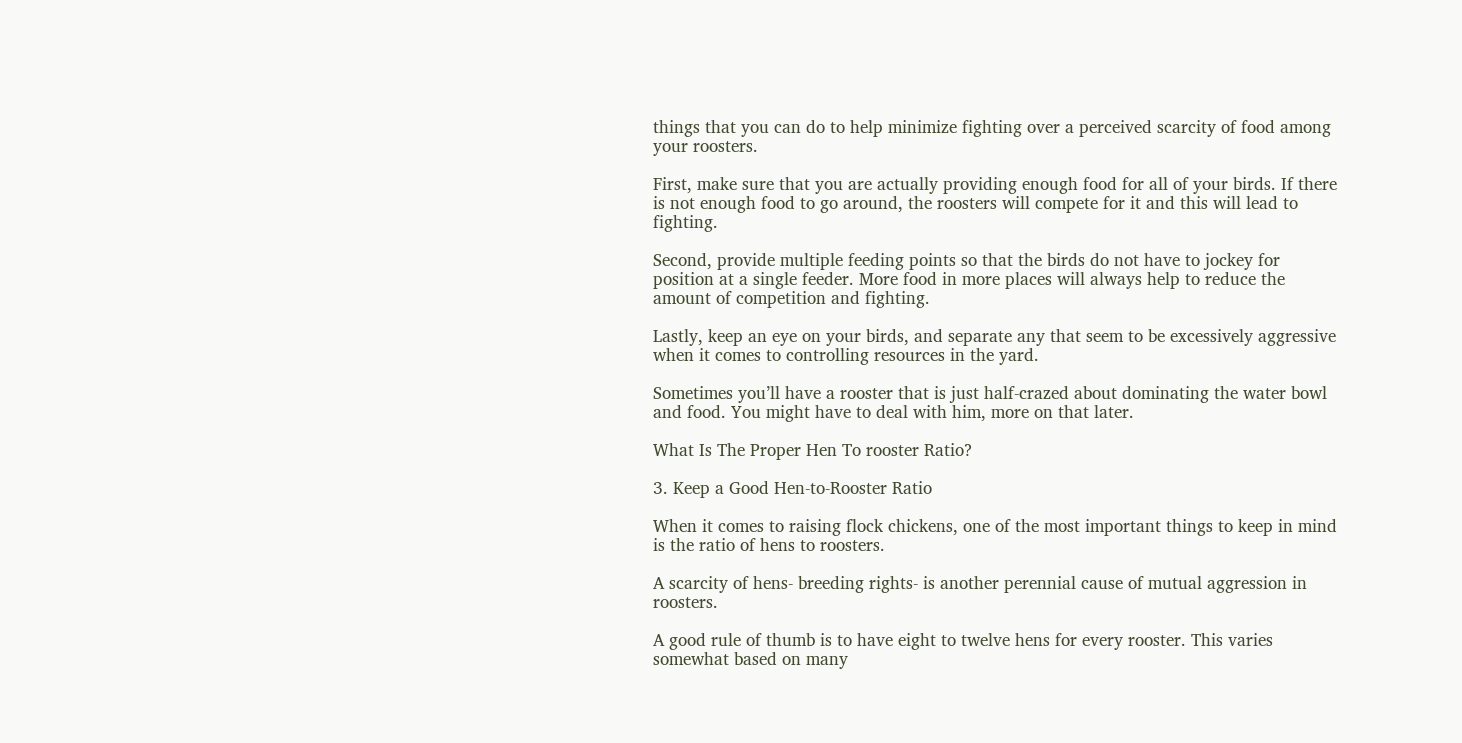things that you can do to help minimize fighting over a perceived scarcity of food among your roosters.

First, make sure that you are actually providing enough food for all of your birds. If there is not enough food to go around, the roosters will compete for it and this will lead to fighting.

Second, provide multiple feeding points so that the birds do not have to jockey for position at a single feeder. More food in more places will always help to reduce the amount of competition and fighting.

Lastly, keep an eye on your birds, and separate any that seem to be excessively aggressive when it comes to controlling resources in the yard.

Sometimes you’ll have a rooster that is just half-crazed about dominating the water bowl and food. You might have to deal with him, more on that later.

What Is The Proper Hen To rooster Ratio?

3. Keep a Good Hen-to-Rooster Ratio

When it comes to raising flock chickens, one of the most important things to keep in mind is the ratio of hens to roosters.

A scarcity of hens- breeding rights- is another perennial cause of mutual aggression in roosters.

A good rule of thumb is to have eight to twelve hens for every rooster. This varies somewhat based on many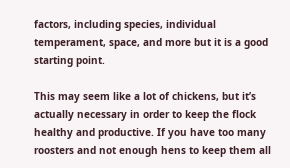factors, including species, individual temperament, space, and more but it is a good starting point.

This may seem like a lot of chickens, but it’s actually necessary in order to keep the flock healthy and productive. If you have too many roosters and not enough hens to keep them all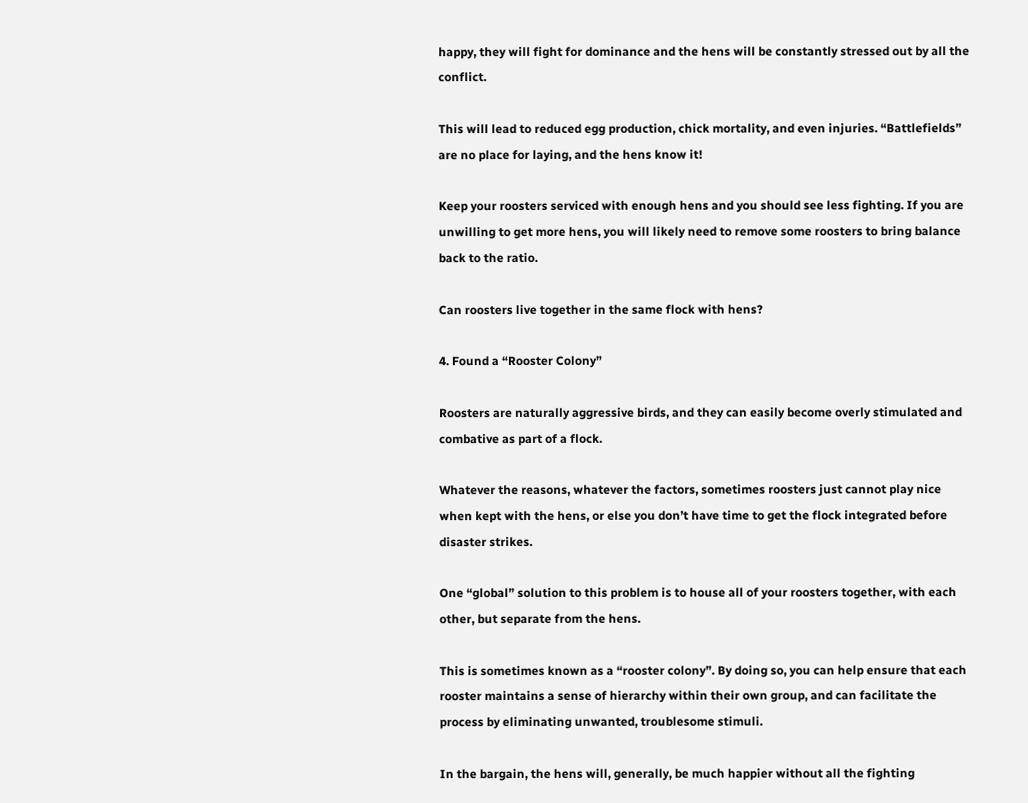happy, they will fight for dominance and the hens will be constantly stressed out by all the conflict.

This will lead to reduced egg production, chick mortality, and even injuries. “Battlefields” are no place for laying, and the hens know it!

Keep your roosters serviced with enough hens and you should see less fighting. If you are unwilling to get more hens, you will likely need to remove some roosters to bring balance back to the ratio.

Can roosters live together in the same flock with hens?

4. Found a “Rooster Colony”

Roosters are naturally aggressive birds, and they can easily become overly stimulated and combative as part of a flock.

Whatever the reasons, whatever the factors, sometimes roosters just cannot play nice when kept with the hens, or else you don’t have time to get the flock integrated before disaster strikes.

One “global” solution to this problem is to house all of your roosters together, with each other, but separate from the hens.

This is sometimes known as a “rooster colony”. By doing so, you can help ensure that each rooster maintains a sense of hierarchy within their own group, and can facilitate the process by eliminating unwanted, troublesome stimuli.

In the bargain, the hens will, generally, be much happier without all the fighting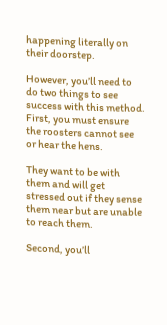happening literally on their doorstep.

However, you’ll need to do two things to see success with this method. First, you must ensure the roosters cannot see or hear the hens.

They want to be with them and will get stressed out if they sense them near but are unable to reach them.

Second, you’ll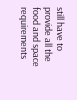still have to provide all the food and space requirements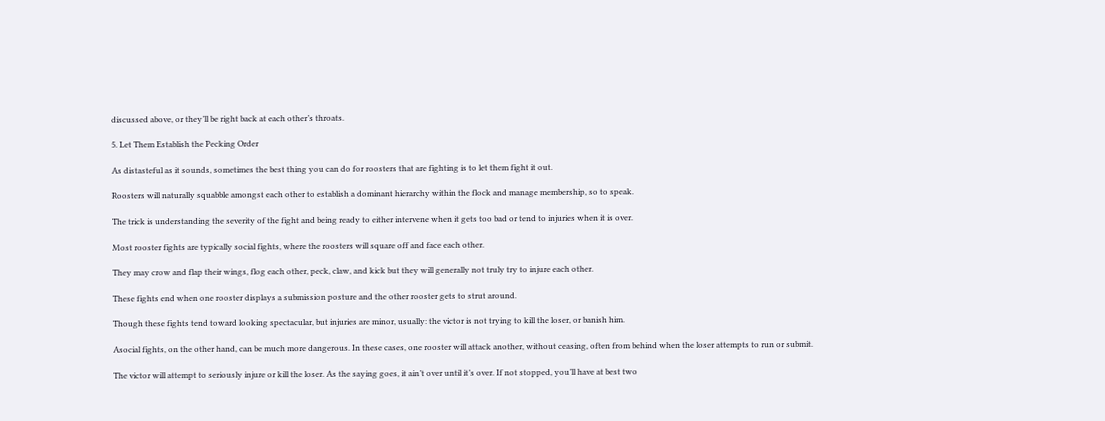discussed above, or they’ll be right back at each other’s throats.

5. Let Them Establish the Pecking Order

As distasteful as it sounds, sometimes the best thing you can do for roosters that are fighting is to let them fight it out.

Roosters will naturally squabble amongst each other to establish a dominant hierarchy within the flock and manage membership, so to speak.

The trick is understanding the severity of the fight and being ready to either intervene when it gets too bad or tend to injuries when it is over.

Most rooster fights are typically social fights, where the roosters will square off and face each other.

They may crow and flap their wings, flog each other, peck, claw, and kick but they will generally not truly try to injure each other.

These fights end when one rooster displays a submission posture and the other rooster gets to strut around.

Though these fights tend toward looking spectacular, but injuries are minor, usually: the victor is not trying to kill the loser, or banish him.

Asocial fights, on the other hand, can be much more dangerous. In these cases, one rooster will attack another, without ceasing, often from behind when the loser attempts to run or submit.

The victor will attempt to seriously injure or kill the loser. As the saying goes, it ain’t over until it’s over. If not stopped, you’ll have at best two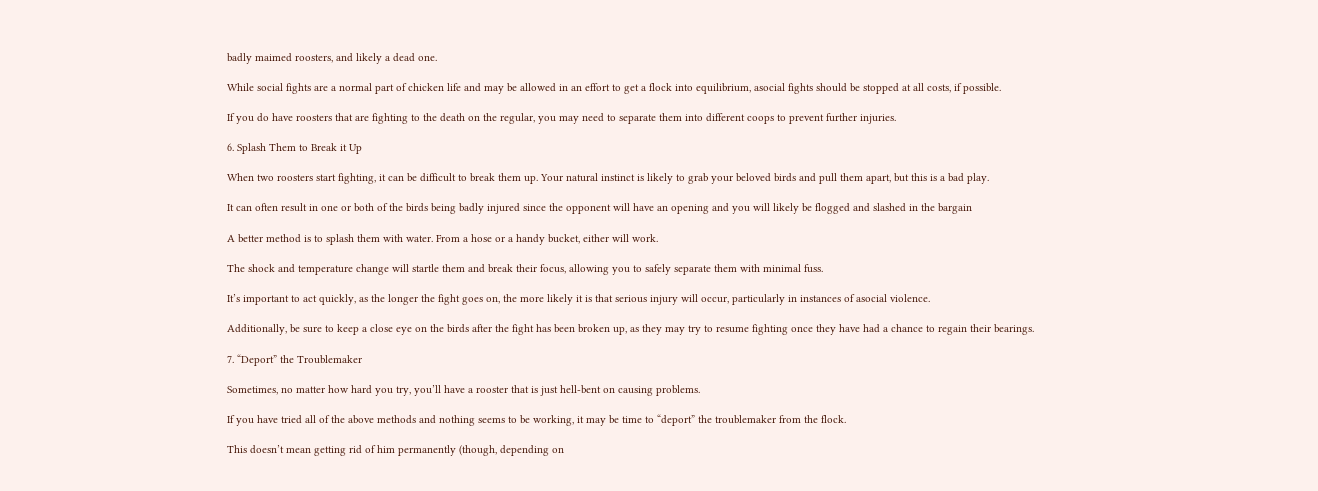badly maimed roosters, and likely a dead one.

While social fights are a normal part of chicken life and may be allowed in an effort to get a flock into equilibrium, asocial fights should be stopped at all costs, if possible.

If you do have roosters that are fighting to the death on the regular, you may need to separate them into different coops to prevent further injuries.

6. Splash Them to Break it Up

When two roosters start fighting, it can be difficult to break them up. Your natural instinct is likely to grab your beloved birds and pull them apart, but this is a bad play.

It can often result in one or both of the birds being badly injured since the opponent will have an opening and you will likely be flogged and slashed in the bargain

A better method is to splash them with water. From a hose or a handy bucket, either will work.

The shock and temperature change will startle them and break their focus, allowing you to safely separate them with minimal fuss.

It’s important to act quickly, as the longer the fight goes on, the more likely it is that serious injury will occur, particularly in instances of asocial violence.

Additionally, be sure to keep a close eye on the birds after the fight has been broken up, as they may try to resume fighting once they have had a chance to regain their bearings.

7. “Deport” the Troublemaker

Sometimes, no matter how hard you try, you’ll have a rooster that is just hell-bent on causing problems.

If you have tried all of the above methods and nothing seems to be working, it may be time to “deport” the troublemaker from the flock.

This doesn’t mean getting rid of him permanently (though, depending on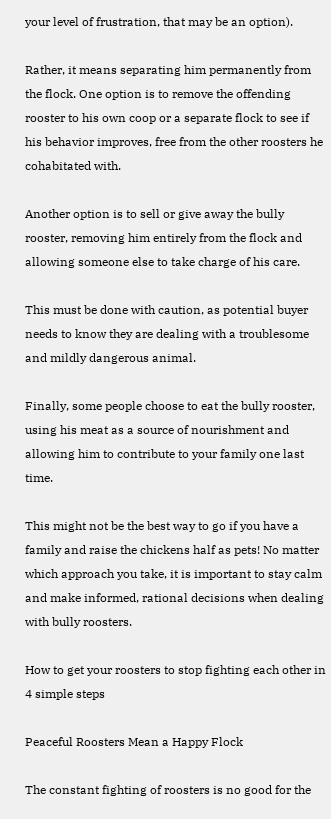your level of frustration, that may be an option).

Rather, it means separating him permanently from the flock. One option is to remove the offending rooster to his own coop or a separate flock to see if his behavior improves, free from the other roosters he cohabitated with.

Another option is to sell or give away the bully rooster, removing him entirely from the flock and allowing someone else to take charge of his care.

This must be done with caution, as potential buyer needs to know they are dealing with a troublesome and mildly dangerous animal.

Finally, some people choose to eat the bully rooster, using his meat as a source of nourishment and allowing him to contribute to your family one last time.

This might not be the best way to go if you have a family and raise the chickens half as pets! No matter which approach you take, it is important to stay calm and make informed, rational decisions when dealing with bully roosters.

How to get your roosters to stop fighting each other in 4 simple steps

Peaceful Roosters Mean a Happy Flock

The constant fighting of roosters is no good for the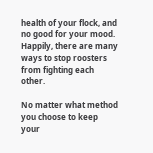health of your flock, and no good for your mood. Happily, there are many ways to stop roosters from fighting each other.

No matter what method you choose to keep your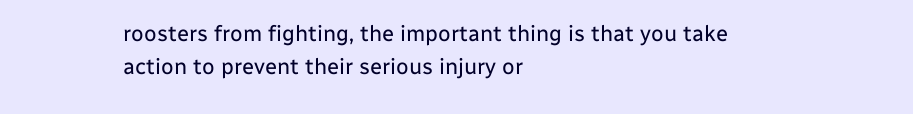roosters from fighting, the important thing is that you take action to prevent their serious injury or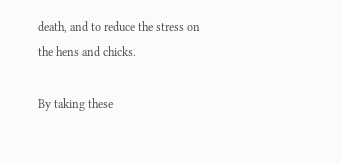death, and to reduce the stress on the hens and chicks.

By taking these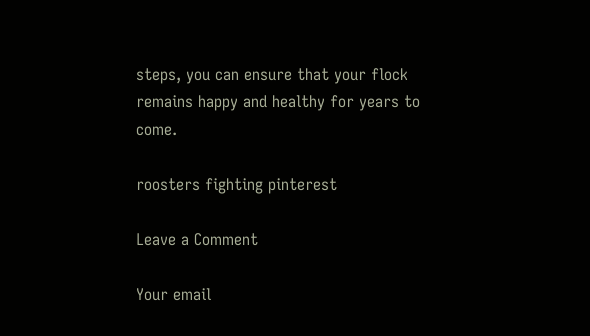steps, you can ensure that your flock remains happy and healthy for years to come.

roosters fighting pinterest

Leave a Comment

Your email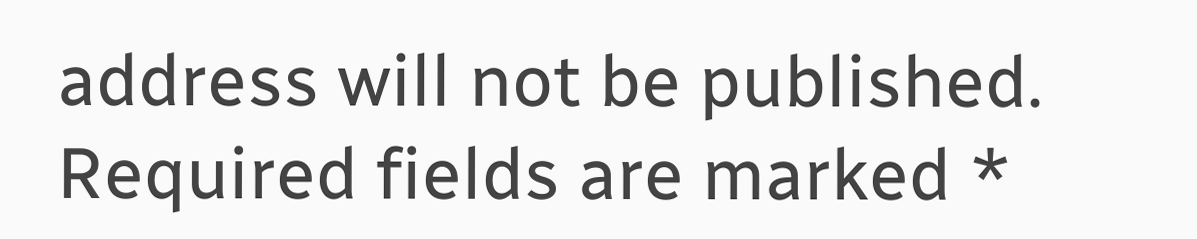address will not be published. Required fields are marked *